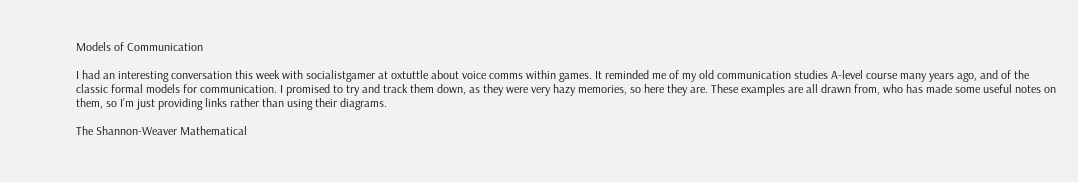Models of Communication

I had an interesting conversation this week with socialistgamer at oxtuttle about voice comms within games. It reminded me of my old communication studies A-level course many years ago, and of the classic formal models for communication. I promised to try and track them down, as they were very hazy memories, so here they are. These examples are all drawn from, who has made some useful notes on them, so I’m just providing links rather than using their diagrams.

The Shannon-Weaver Mathematical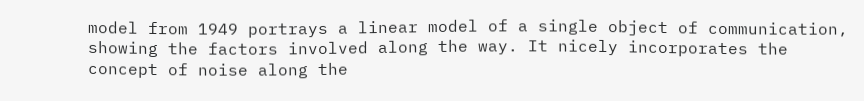model from 1949 portrays a linear model of a single object of communication, showing the factors involved along the way. It nicely incorporates the concept of noise along the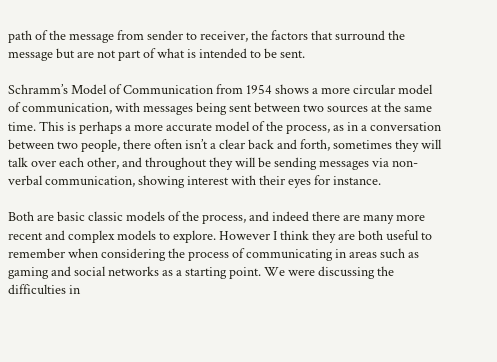path of the message from sender to receiver, the factors that surround the message but are not part of what is intended to be sent.

Schramm’s Model of Communication from 1954 shows a more circular model of communication, with messages being sent between two sources at the same time. This is perhaps a more accurate model of the process, as in a conversation between two people, there often isn’t a clear back and forth, sometimes they will talk over each other, and throughout they will be sending messages via non-verbal communication, showing interest with their eyes for instance.

Both are basic classic models of the process, and indeed there are many more recent and complex models to explore. However I think they are both useful to remember when considering the process of communicating in areas such as gaming and social networks as a starting point. We were discussing the difficulties in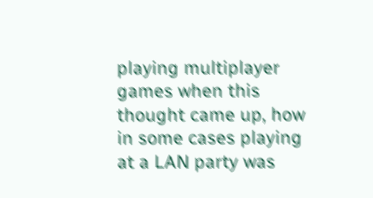playing multiplayer games when this thought came up, how in some cases playing at a LAN party was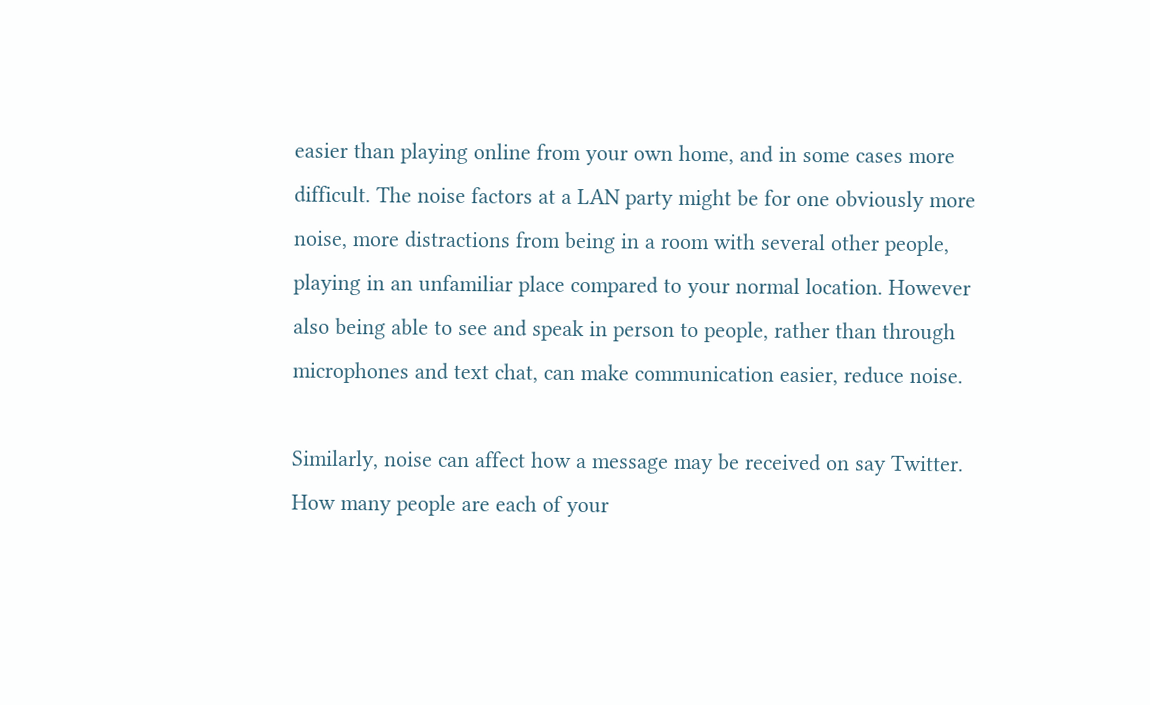easier than playing online from your own home, and in some cases more difficult. The noise factors at a LAN party might be for one obviously more noise, more distractions from being in a room with several other people, playing in an unfamiliar place compared to your normal location. However also being able to see and speak in person to people, rather than through microphones and text chat, can make communication easier, reduce noise.

Similarly, noise can affect how a message may be received on say Twitter. How many people are each of your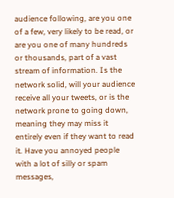audience following, are you one of a few, very likely to be read, or are you one of many hundreds or thousands, part of a vast stream of information. Is the network solid, will your audience receive all your tweets, or is the network prone to going down, meaning they may miss it entirely even if they want to read it. Have you annoyed people with a lot of silly or spam messages,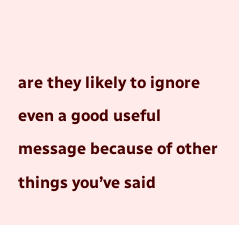are they likely to ignore even a good useful message because of other things you’ve said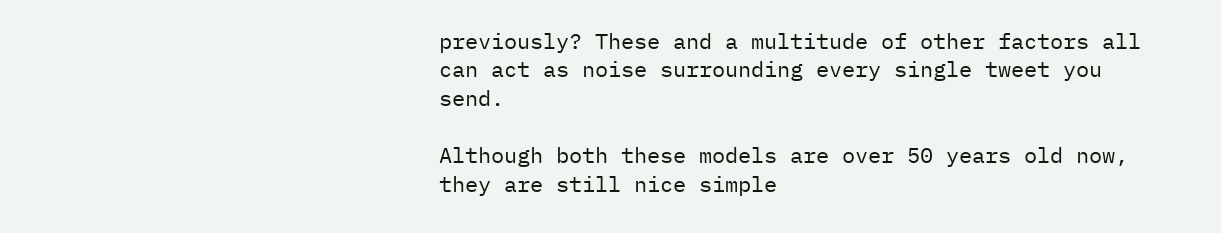previously? These and a multitude of other factors all can act as noise surrounding every single tweet you send.

Although both these models are over 50 years old now, they are still nice simple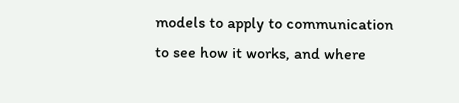models to apply to communication to see how it works, and where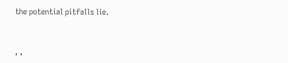the potential pitfalls lie.



, ,